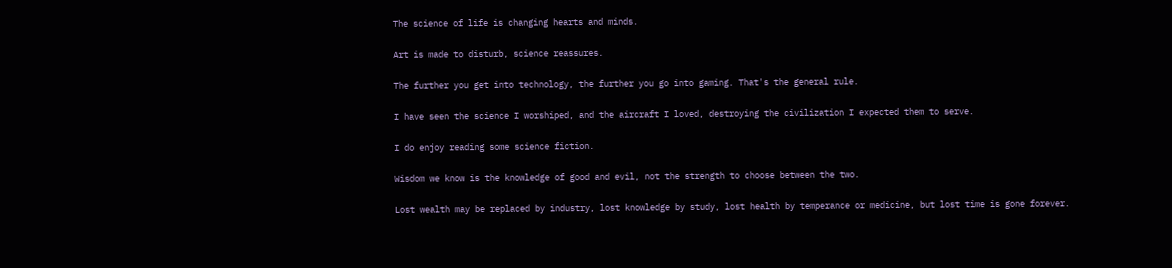The science of life is changing hearts and minds.

Art is made to disturb, science reassures.

The further you get into technology, the further you go into gaming. That's the general rule.

I have seen the science I worshiped, and the aircraft I loved, destroying the civilization I expected them to serve.

I do enjoy reading some science fiction.

Wisdom we know is the knowledge of good and evil, not the strength to choose between the two.

Lost wealth may be replaced by industry, lost knowledge by study, lost health by temperance or medicine, but lost time is gone forever.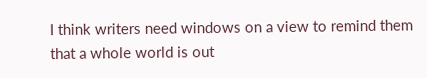I think writers need windows on a view to remind them that a whole world is out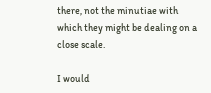there, not the minutiae with which they might be dealing on a close scale.

I would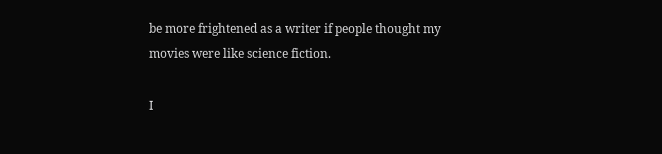be more frightened as a writer if people thought my movies were like science fiction.

I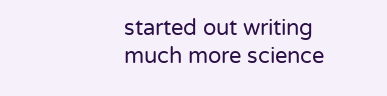started out writing much more science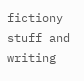fictiony stuff and writing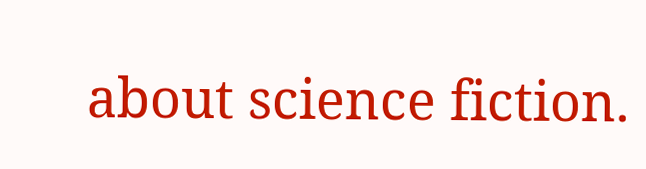about science fiction.